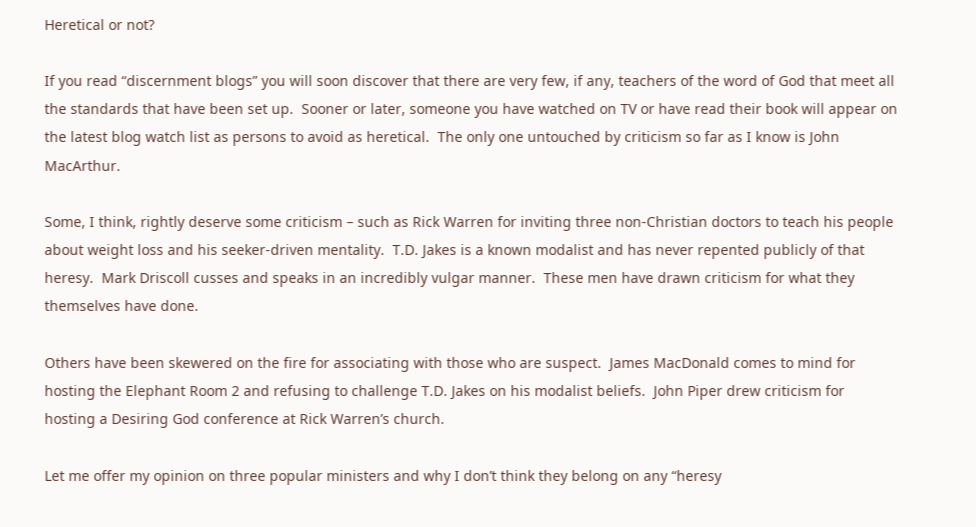Heretical or not?

If you read “discernment blogs” you will soon discover that there are very few, if any, teachers of the word of God that meet all the standards that have been set up.  Sooner or later, someone you have watched on TV or have read their book will appear on the latest blog watch list as persons to avoid as heretical.  The only one untouched by criticism so far as I know is John MacArthur.

Some, I think, rightly deserve some criticism – such as Rick Warren for inviting three non-Christian doctors to teach his people about weight loss and his seeker-driven mentality.  T.D. Jakes is a known modalist and has never repented publicly of that heresy.  Mark Driscoll cusses and speaks in an incredibly vulgar manner.  These men have drawn criticism for what they themselves have done.

Others have been skewered on the fire for associating with those who are suspect.  James MacDonald comes to mind for hosting the Elephant Room 2 and refusing to challenge T.D. Jakes on his modalist beliefs.  John Piper drew criticism for hosting a Desiring God conference at Rick Warren’s church.

Let me offer my opinion on three popular ministers and why I don’t think they belong on any “heresy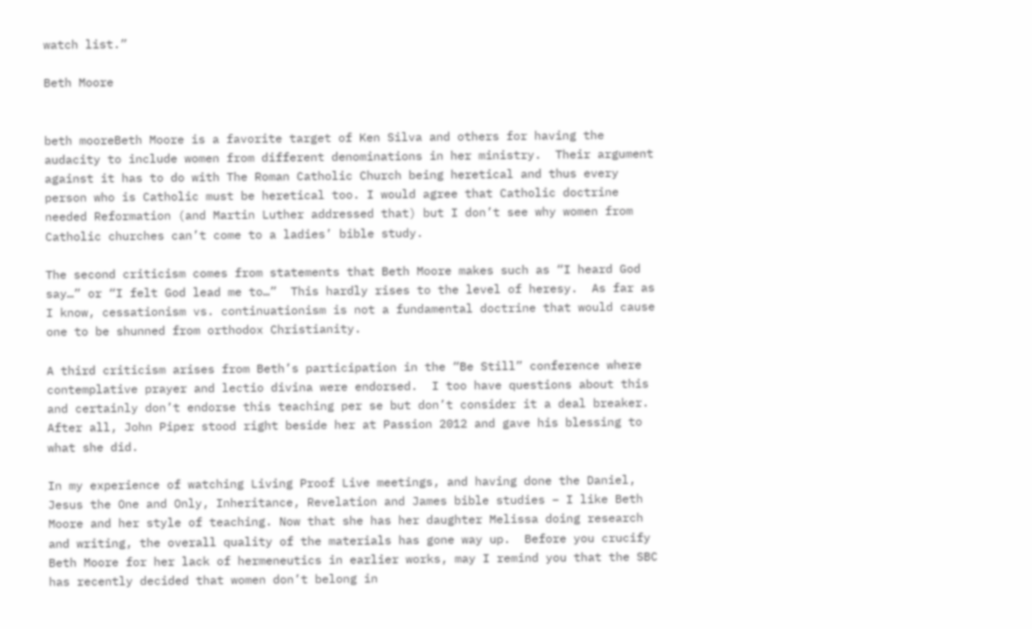watch list.”

Beth Moore


beth mooreBeth Moore is a favorite target of Ken Silva and others for having the audacity to include women from different denominations in her ministry.  Their argument against it has to do with The Roman Catholic Church being heretical and thus every person who is Catholic must be heretical too. I would agree that Catholic doctrine needed Reformation (and Martin Luther addressed that) but I don’t see why women from Catholic churches can’t come to a ladies’ bible study.

The second criticism comes from statements that Beth Moore makes such as “I heard God say…” or “I felt God lead me to…”  This hardly rises to the level of heresy.  As far as I know, cessationism vs. continuationism is not a fundamental doctrine that would cause one to be shunned from orthodox Christianity.

A third criticism arises from Beth’s participation in the “Be Still” conference where contemplative prayer and lectio divina were endorsed.  I too have questions about this and certainly don’t endorse this teaching per se but don’t consider it a deal breaker.  After all, John Piper stood right beside her at Passion 2012 and gave his blessing to what she did.

In my experience of watching Living Proof Live meetings, and having done the Daniel, Jesus the One and Only, Inheritance, Revelation and James bible studies – I like Beth Moore and her style of teaching. Now that she has her daughter Melissa doing research and writing, the overall quality of the materials has gone way up.  Before you crucify Beth Moore for her lack of hermeneutics in earlier works, may I remind you that the SBC has recently decided that women don’t belong in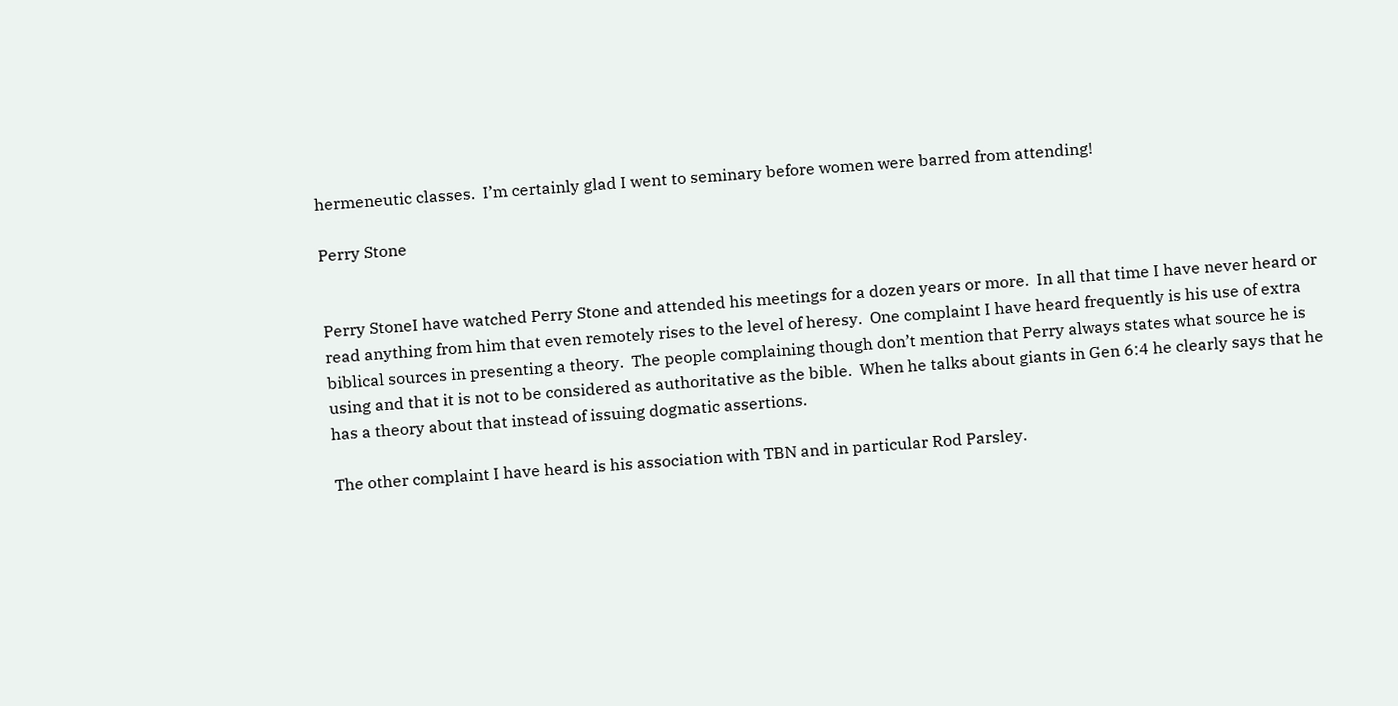hermeneutic classes.  I’m certainly glad I went to seminary before women were barred from attending!

Perry Stone


Perry StoneI have watched Perry Stone and attended his meetings for a dozen years or more.  In all that time I have never heard or read anything from him that even remotely rises to the level of heresy.  One complaint I have heard frequently is his use of extra biblical sources in presenting a theory.  The people complaining though don’t mention that Perry always states what source he is using and that it is not to be considered as authoritative as the bible.  When he talks about giants in Gen 6:4 he clearly says that he has a theory about that instead of issuing dogmatic assertions.

The other complaint I have heard is his association with TBN and in particular Rod Parsley.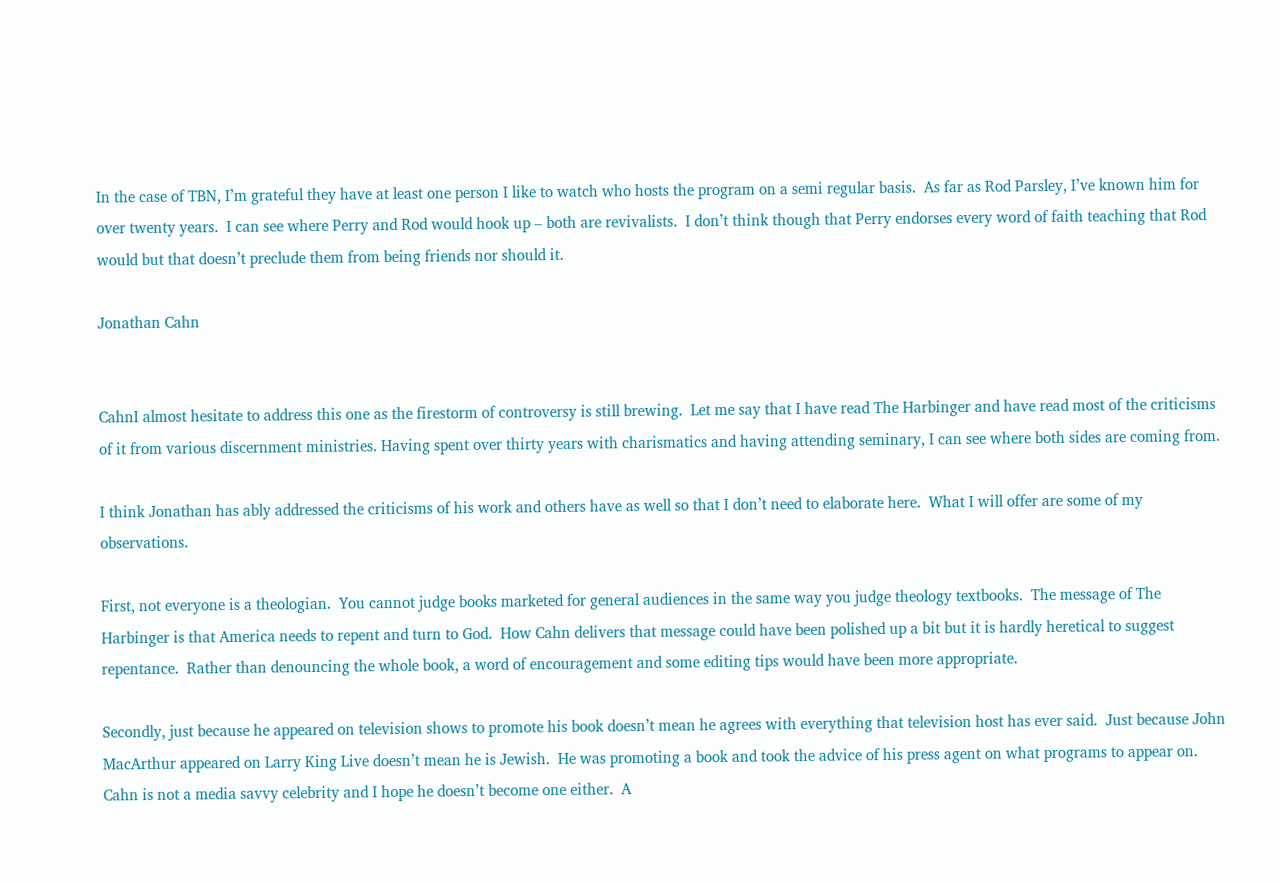In the case of TBN, I’m grateful they have at least one person I like to watch who hosts the program on a semi regular basis.  As far as Rod Parsley, I’ve known him for over twenty years.  I can see where Perry and Rod would hook up – both are revivalists.  I don’t think though that Perry endorses every word of faith teaching that Rod would but that doesn’t preclude them from being friends nor should it.

Jonathan Cahn


CahnI almost hesitate to address this one as the firestorm of controversy is still brewing.  Let me say that I have read The Harbinger and have read most of the criticisms of it from various discernment ministries. Having spent over thirty years with charismatics and having attending seminary, I can see where both sides are coming from.

I think Jonathan has ably addressed the criticisms of his work and others have as well so that I don’t need to elaborate here.  What I will offer are some of my observations.

First, not everyone is a theologian.  You cannot judge books marketed for general audiences in the same way you judge theology textbooks.  The message of The Harbinger is that America needs to repent and turn to God.  How Cahn delivers that message could have been polished up a bit but it is hardly heretical to suggest repentance.  Rather than denouncing the whole book, a word of encouragement and some editing tips would have been more appropriate.

Secondly, just because he appeared on television shows to promote his book doesn’t mean he agrees with everything that television host has ever said.  Just because John MacArthur appeared on Larry King Live doesn’t mean he is Jewish.  He was promoting a book and took the advice of his press agent on what programs to appear on.  Cahn is not a media savvy celebrity and I hope he doesn’t become one either.  A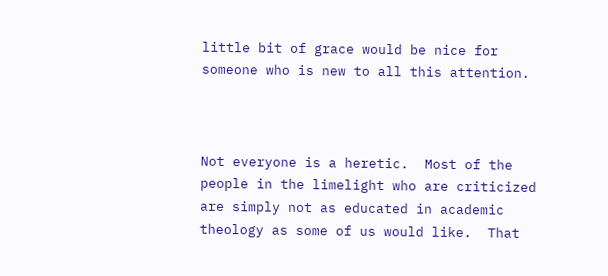little bit of grace would be nice for someone who is new to all this attention.



Not everyone is a heretic.  Most of the people in the limelight who are criticized are simply not as educated in academic theology as some of us would like.  That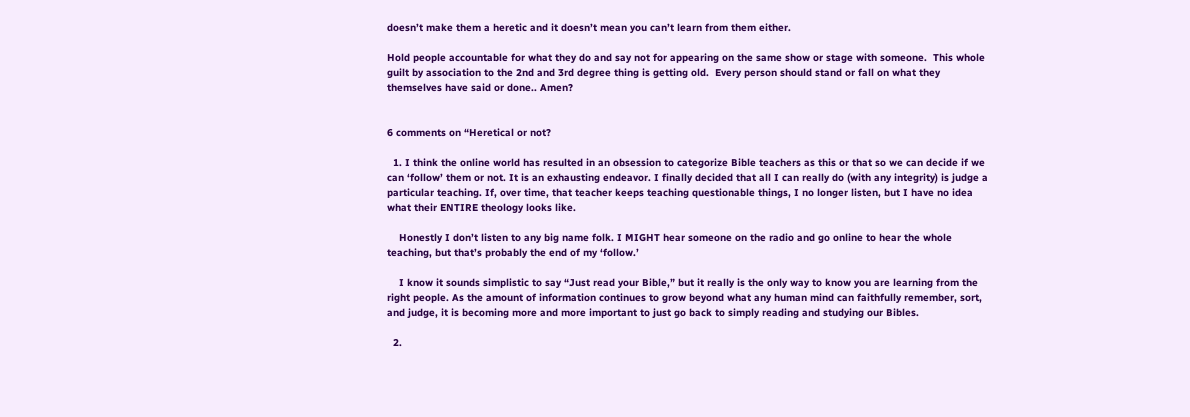doesn’t make them a heretic and it doesn’t mean you can’t learn from them either.

Hold people accountable for what they do and say not for appearing on the same show or stage with someone.  This whole guilt by association to the 2nd and 3rd degree thing is getting old.  Every person should stand or fall on what they themselves have said or done.. Amen?


6 comments on “Heretical or not?

  1. I think the online world has resulted in an obsession to categorize Bible teachers as this or that so we can decide if we can ‘follow’ them or not. It is an exhausting endeavor. I finally decided that all I can really do (with any integrity) is judge a particular teaching. If, over time, that teacher keeps teaching questionable things, I no longer listen, but I have no idea what their ENTIRE theology looks like.

    Honestly I don’t listen to any big name folk. I MIGHT hear someone on the radio and go online to hear the whole teaching, but that’s probably the end of my ‘follow.’

    I know it sounds simplistic to say “Just read your Bible,” but it really is the only way to know you are learning from the right people. As the amount of information continues to grow beyond what any human mind can faithfully remember, sort, and judge, it is becoming more and more important to just go back to simply reading and studying our Bibles.

  2.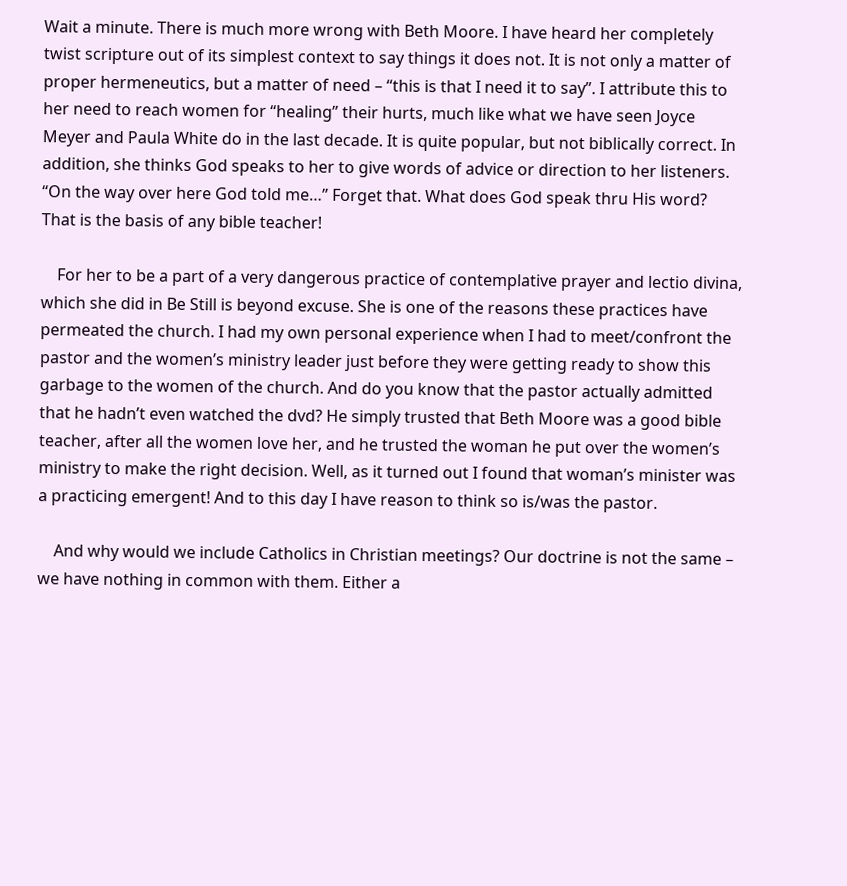Wait a minute. There is much more wrong with Beth Moore. I have heard her completely twist scripture out of its simplest context to say things it does not. It is not only a matter of proper hermeneutics, but a matter of need – “this is that I need it to say”. I attribute this to her need to reach women for “healing” their hurts, much like what we have seen Joyce Meyer and Paula White do in the last decade. It is quite popular, but not biblically correct. In addition, she thinks God speaks to her to give words of advice or direction to her listeners. “On the way over here God told me…” Forget that. What does God speak thru His word? That is the basis of any bible teacher!

    For her to be a part of a very dangerous practice of contemplative prayer and lectio divina, which she did in Be Still is beyond excuse. She is one of the reasons these practices have permeated the church. I had my own personal experience when I had to meet/confront the pastor and the women’s ministry leader just before they were getting ready to show this garbage to the women of the church. And do you know that the pastor actually admitted that he hadn’t even watched the dvd? He simply trusted that Beth Moore was a good bible teacher, after all the women love her, and he trusted the woman he put over the women’s ministry to make the right decision. Well, as it turned out I found that woman’s minister was a practicing emergent! And to this day I have reason to think so is/was the pastor.

    And why would we include Catholics in Christian meetings? Our doctrine is not the same – we have nothing in common with them. Either a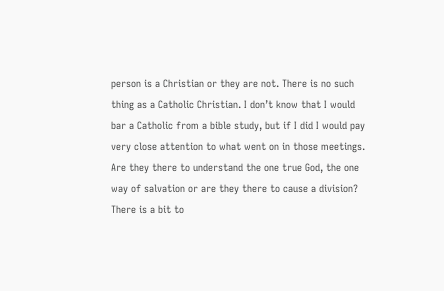person is a Christian or they are not. There is no such thing as a Catholic Christian. I don’t know that I would bar a Catholic from a bible study, but if I did I would pay very close attention to what went on in those meetings. Are they there to understand the one true God, the one way of salvation or are they there to cause a division? There is a bit to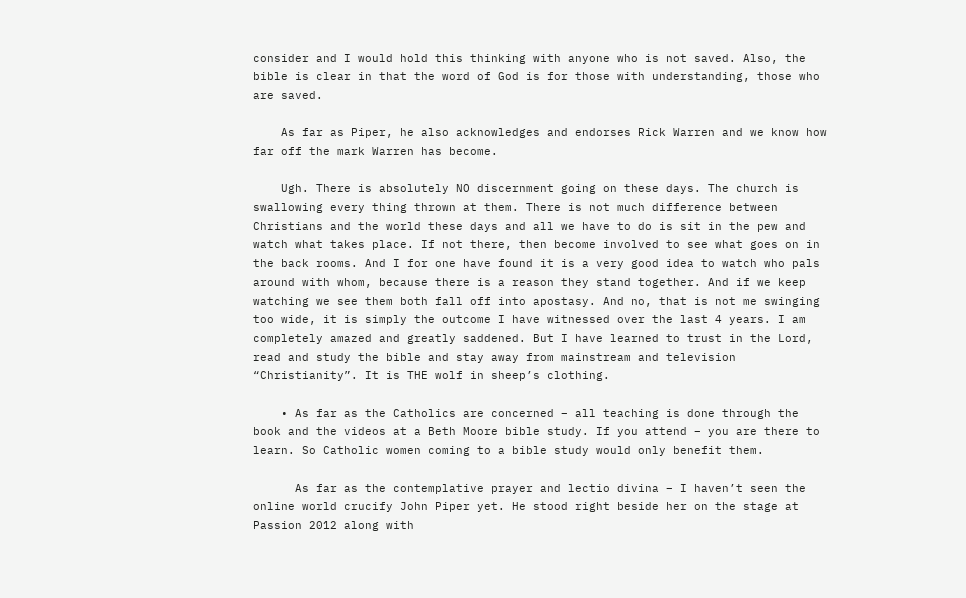consider and I would hold this thinking with anyone who is not saved. Also, the bible is clear in that the word of God is for those with understanding, those who are saved.

    As far as Piper, he also acknowledges and endorses Rick Warren and we know how far off the mark Warren has become.

    Ugh. There is absolutely NO discernment going on these days. The church is swallowing every thing thrown at them. There is not much difference between Christians and the world these days and all we have to do is sit in the pew and watch what takes place. If not there, then become involved to see what goes on in the back rooms. And I for one have found it is a very good idea to watch who pals around with whom, because there is a reason they stand together. And if we keep watching we see them both fall off into apostasy. And no, that is not me swinging too wide, it is simply the outcome I have witnessed over the last 4 years. I am completely amazed and greatly saddened. But I have learned to trust in the Lord, read and study the bible and stay away from mainstream and television “Christianity”. It is THE wolf in sheep’s clothing.

    • As far as the Catholics are concerned – all teaching is done through the book and the videos at a Beth Moore bible study. If you attend – you are there to learn. So Catholic women coming to a bible study would only benefit them.

      As far as the contemplative prayer and lectio divina – I haven’t seen the online world crucify John Piper yet. He stood right beside her on the stage at Passion 2012 along with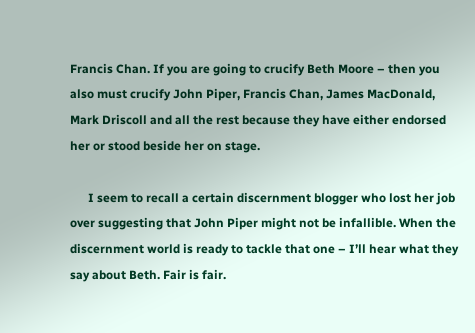Francis Chan. If you are going to crucify Beth Moore – then you also must crucify John Piper, Francis Chan, James MacDonald, Mark Driscoll and all the rest because they have either endorsed her or stood beside her on stage.

      I seem to recall a certain discernment blogger who lost her job over suggesting that John Piper might not be infallible. When the discernment world is ready to tackle that one – I’ll hear what they say about Beth. Fair is fair.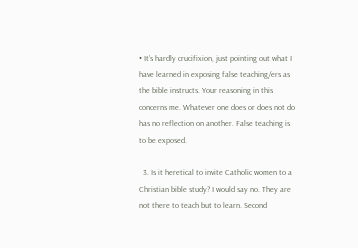• It’s hardly crucifixion, just pointing out what I have learned in exposing false teaching/ers as the bible instructs. Your reasoning in this concerns me. Whatever one does or does not do has no reflection on another. False teaching is to be exposed.

  3. Is it heretical to invite Catholic women to a Christian bible study? I would say no. They are not there to teach but to learn. Second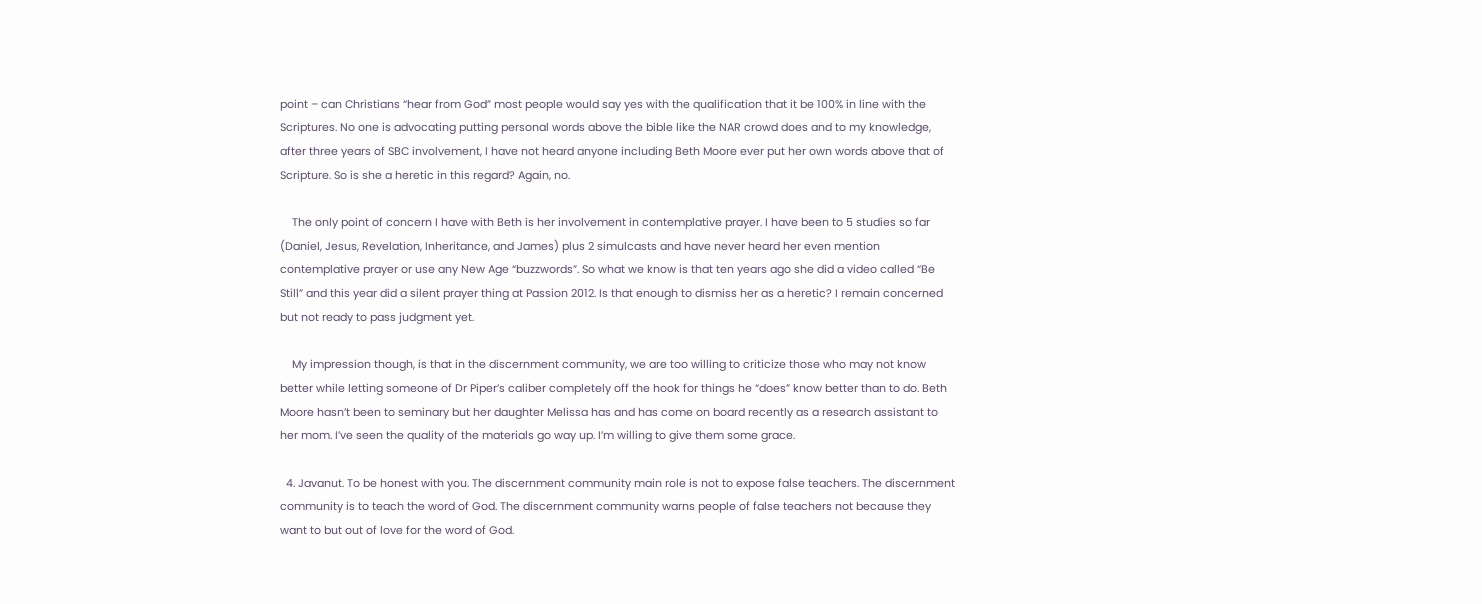point – can Christians “hear from God” most people would say yes with the qualification that it be 100% in line with the Scriptures. No one is advocating putting personal words above the bible like the NAR crowd does and to my knowledge, after three years of SBC involvement, I have not heard anyone including Beth Moore ever put her own words above that of Scripture. So is she a heretic in this regard? Again, no.

    The only point of concern I have with Beth is her involvement in contemplative prayer. I have been to 5 studies so far (Daniel, Jesus, Revelation, Inheritance, and James) plus 2 simulcasts and have never heard her even mention contemplative prayer or use any New Age “buzzwords”. So what we know is that ten years ago she did a video called “Be Still” and this year did a silent prayer thing at Passion 2012. Is that enough to dismiss her as a heretic? I remain concerned but not ready to pass judgment yet.

    My impression though, is that in the discernment community, we are too willing to criticize those who may not know better while letting someone of Dr Piper’s caliber completely off the hook for things he “does” know better than to do. Beth Moore hasn’t been to seminary but her daughter Melissa has and has come on board recently as a research assistant to her mom. I’ve seen the quality of the materials go way up. I’m willing to give them some grace.

  4. Javanut. To be honest with you. The discernment community main role is not to expose false teachers. The discernment community is to teach the word of God. The discernment community warns people of false teachers not because they want to but out of love for the word of God.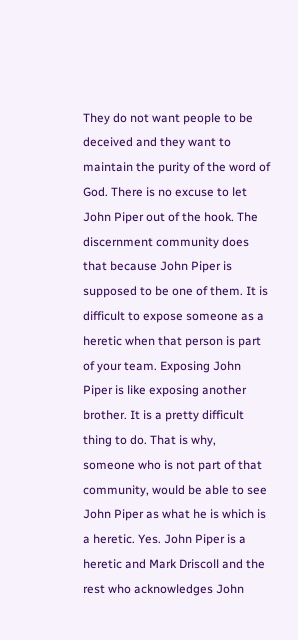They do not want people to be deceived and they want to maintain the purity of the word of God. There is no excuse to let John Piper out of the hook. The discernment community does that because John Piper is supposed to be one of them. It is difficult to expose someone as a heretic when that person is part of your team. Exposing John Piper is like exposing another brother. It is a pretty difficult thing to do. That is why, someone who is not part of that community, would be able to see John Piper as what he is which is a heretic. Yes. John Piper is a heretic and Mark Driscoll and the rest who acknowledges John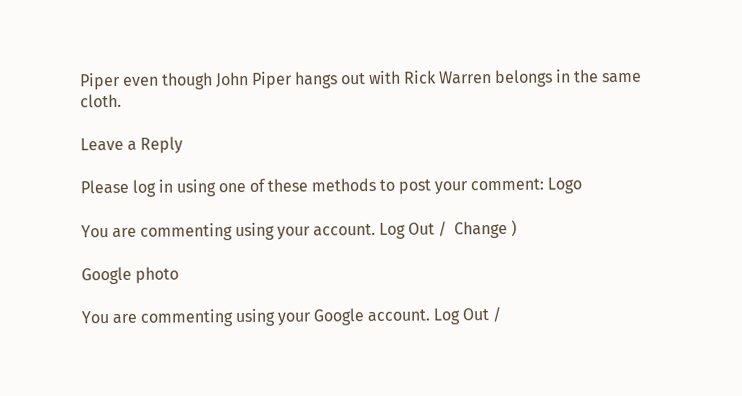Piper even though John Piper hangs out with Rick Warren belongs in the same cloth.

Leave a Reply

Please log in using one of these methods to post your comment: Logo

You are commenting using your account. Log Out /  Change )

Google photo

You are commenting using your Google account. Log Out /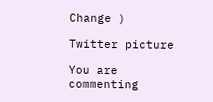Change )

Twitter picture

You are commenting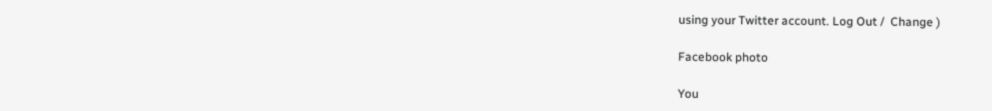using your Twitter account. Log Out /  Change )

Facebook photo

You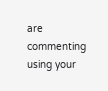are commenting using your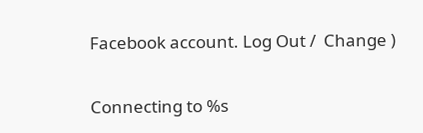Facebook account. Log Out /  Change )

Connecting to %s